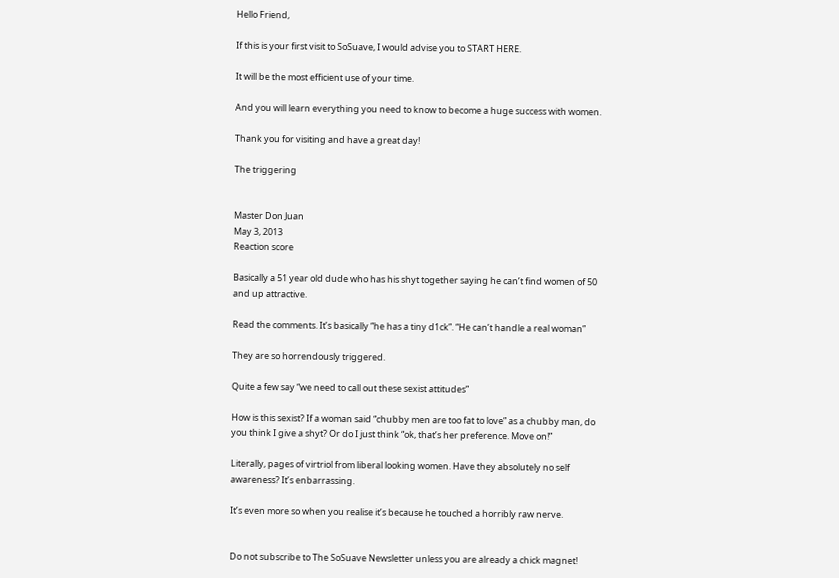Hello Friend,

If this is your first visit to SoSuave, I would advise you to START HERE.

It will be the most efficient use of your time.

And you will learn everything you need to know to become a huge success with women.

Thank you for visiting and have a great day!

The triggering


Master Don Juan
May 3, 2013
Reaction score

Basically a 51 year old dude who has his shyt together saying he can’t find women of 50 and up attractive.

Read the comments. It’s basically “he has a tiny d1ck”. “He can’t handle a real woman”

They are so horrendously triggered.

Quite a few say “we need to call out these sexist attitudes”

How is this sexist? If a woman said “chubby men are too fat to love” as a chubby man, do you think I give a shyt? Or do I just think “ok, that’s her preference. Move on!”

Literally, pages of virtriol from liberal looking women. Have they absolutely no self awareness? It’s enbarrassing.

It’s even more so when you realise it’s because he touched a horribly raw nerve.


Do not subscribe to The SoSuave Newsletter unless you are already a chick magnet!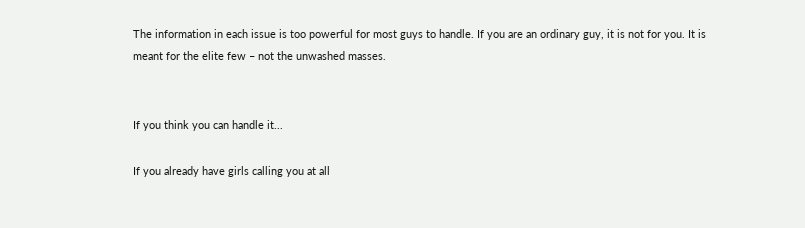The information in each issue is too powerful for most guys to handle. If you are an ordinary guy, it is not for you. It is meant for the elite few – not the unwashed masses.


If you think you can handle it...

If you already have girls calling you at all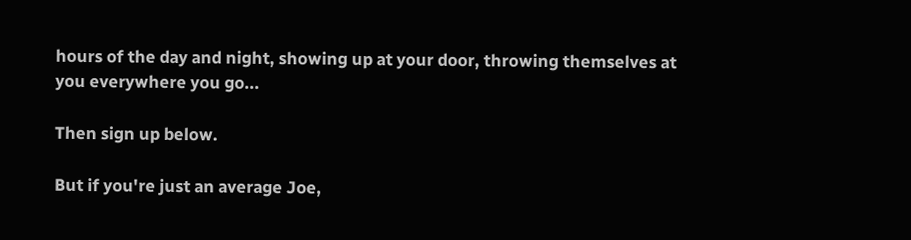hours of the day and night, showing up at your door, throwing themselves at you everywhere you go...

Then sign up below.

But if you're just an average Joe,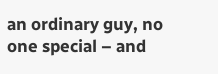an ordinary guy, no one special – and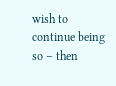wish to continue being so – then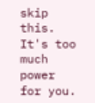skip this. It's too much power for you.